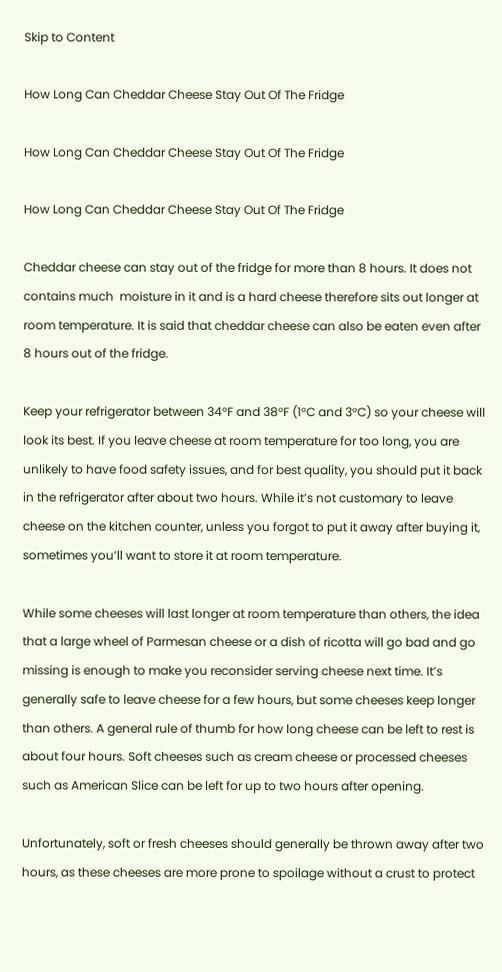Skip to Content

How Long Can Cheddar Cheese Stay Out Of The Fridge

How Long Can Cheddar Cheese Stay Out Of The Fridge

How Long Can Cheddar Cheese Stay Out Of The Fridge

Cheddar cheese can stay out of the fridge for more than 8 hours. It does not contains much  moisture in it and is a hard cheese therefore sits out longer at room temperature. It is said that cheddar cheese can also be eaten even after 8 hours out of the fridge.

Keep your refrigerator between 34°F and 38°F (1°C and 3°C) so your cheese will look its best. If you leave cheese at room temperature for too long, you are unlikely to have food safety issues, and for best quality, you should put it back in the refrigerator after about two hours. While it’s not customary to leave cheese on the kitchen counter, unless you forgot to put it away after buying it, sometimes you’ll want to store it at room temperature.

While some cheeses will last longer at room temperature than others, the idea that a large wheel of Parmesan cheese or a dish of ricotta will go bad and go missing is enough to make you reconsider serving cheese next time. It’s generally safe to leave cheese for a few hours, but some cheeses keep longer than others. A general rule of thumb for how long cheese can be left to rest is about four hours. Soft cheeses such as cream cheese or processed cheeses such as American Slice can be left for up to two hours after opening.

Unfortunately, soft or fresh cheeses should generally be thrown away after two hours, as these cheeses are more prone to spoilage without a crust to protect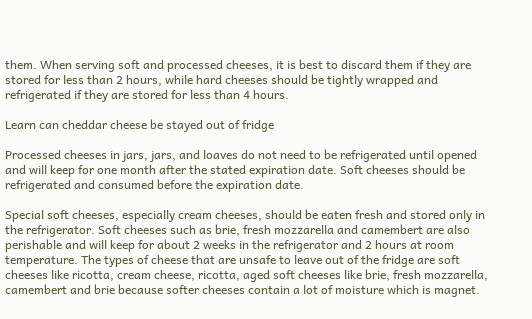them. When serving soft and processed cheeses, it is best to discard them if they are stored for less than 2 hours, while hard cheeses should be tightly wrapped and refrigerated if they are stored for less than 4 hours.

Learn can cheddar cheese be stayed out of fridge

Processed cheeses in jars, jars, and loaves do not need to be refrigerated until opened and will keep for one month after the stated expiration date. Soft cheeses should be refrigerated and consumed before the expiration date.

Special soft cheeses, especially cream cheeses, should be eaten fresh and stored only in the refrigerator. Soft cheeses such as brie, fresh mozzarella and camembert are also perishable and will keep for about 2 weeks in the refrigerator and 2 hours at room temperature. The types of cheese that are unsafe to leave out of the fridge are soft cheeses like ricotta, cream cheese, ricotta, aged soft cheeses like brie, fresh mozzarella, camembert and brie because softer cheeses contain a lot of moisture which is magnet.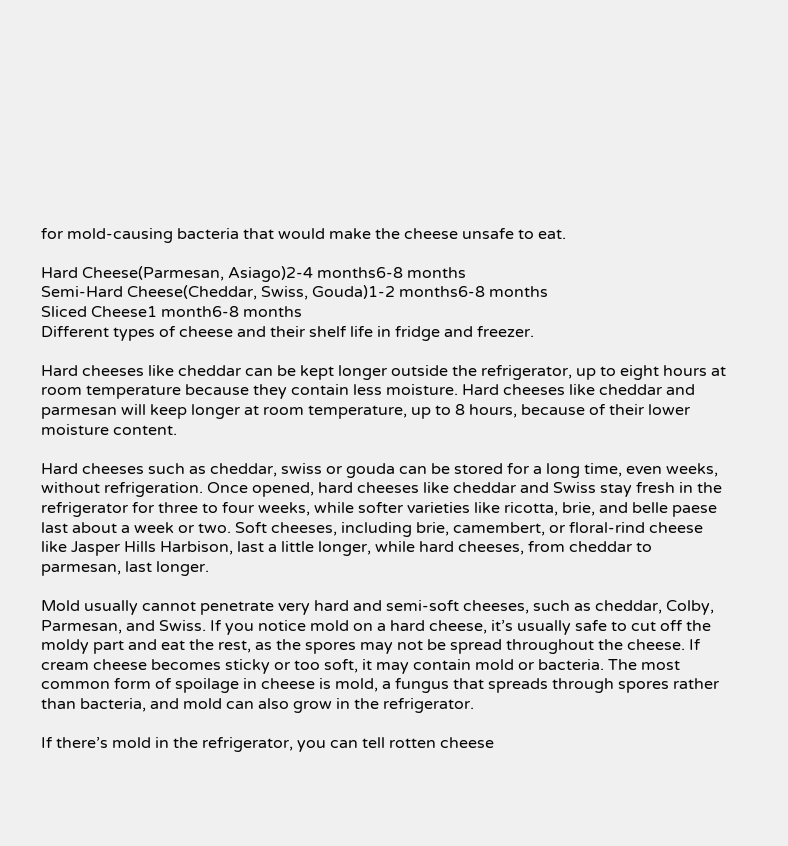for mold-causing bacteria that would make the cheese unsafe to eat.

Hard Cheese(Parmesan, Asiago)2-4 months6-8 months
Semi-Hard Cheese(Cheddar, Swiss, Gouda)1-2 months6-8 months
Sliced Cheese1 month6-8 months
Different types of cheese and their shelf life in fridge and freezer.

Hard cheeses like cheddar can be kept longer outside the refrigerator, up to eight hours at room temperature because they contain less moisture. Hard cheeses like cheddar and parmesan will keep longer at room temperature, up to 8 hours, because of their lower moisture content.

Hard cheeses such as cheddar, swiss or gouda can be stored for a long time, even weeks, without refrigeration. Once opened, hard cheeses like cheddar and Swiss stay fresh in the refrigerator for three to four weeks, while softer varieties like ricotta, brie, and belle paese last about a week or two. Soft cheeses, including brie, camembert, or floral-rind cheese like Jasper Hills Harbison, last a little longer, while hard cheeses, from cheddar to parmesan, last longer.

Mold usually cannot penetrate very hard and semi-soft cheeses, such as cheddar, Colby, Parmesan, and Swiss. If you notice mold on a hard cheese, it’s usually safe to cut off the moldy part and eat the rest, as the spores may not be spread throughout the cheese. If cream cheese becomes sticky or too soft, it may contain mold or bacteria. The most common form of spoilage in cheese is mold, a fungus that spreads through spores rather than bacteria, and mold can also grow in the refrigerator.

If there’s mold in the refrigerator, you can tell rotten cheese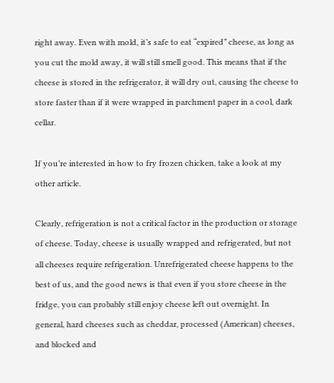right away. Even with mold, it’s safe to eat “expired” cheese, as long as you cut the mold away, it will still smell good. This means that if the cheese is stored in the refrigerator, it will dry out, causing the cheese to store faster than if it were wrapped in parchment paper in a cool, dark cellar.

If you’re interested in how to fry frozen chicken, take a look at my other article.

Clearly, refrigeration is not a critical factor in the production or storage of cheese. Today, cheese is usually wrapped and refrigerated, but not all cheeses require refrigeration. Unrefrigerated cheese happens to the best of us, and the good news is that even if you store cheese in the fridge, you can probably still enjoy cheese left out overnight. In general, hard cheeses such as cheddar, processed (American) cheeses, and blocked and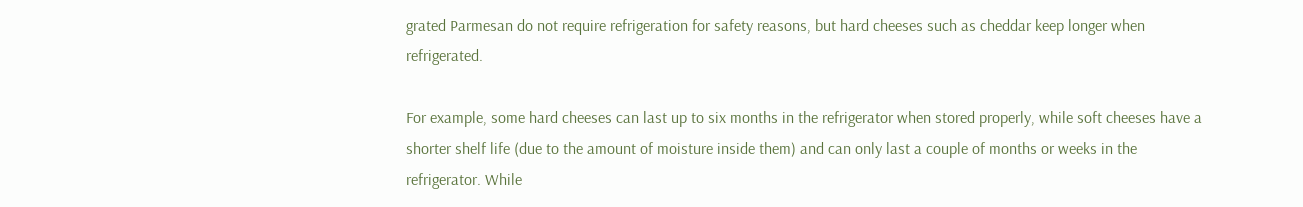grated Parmesan do not require refrigeration for safety reasons, but hard cheeses such as cheddar keep longer when refrigerated.

For example, some hard cheeses can last up to six months in the refrigerator when stored properly, while soft cheeses have a shorter shelf life (due to the amount of moisture inside them) and can only last a couple of months or weeks in the refrigerator. While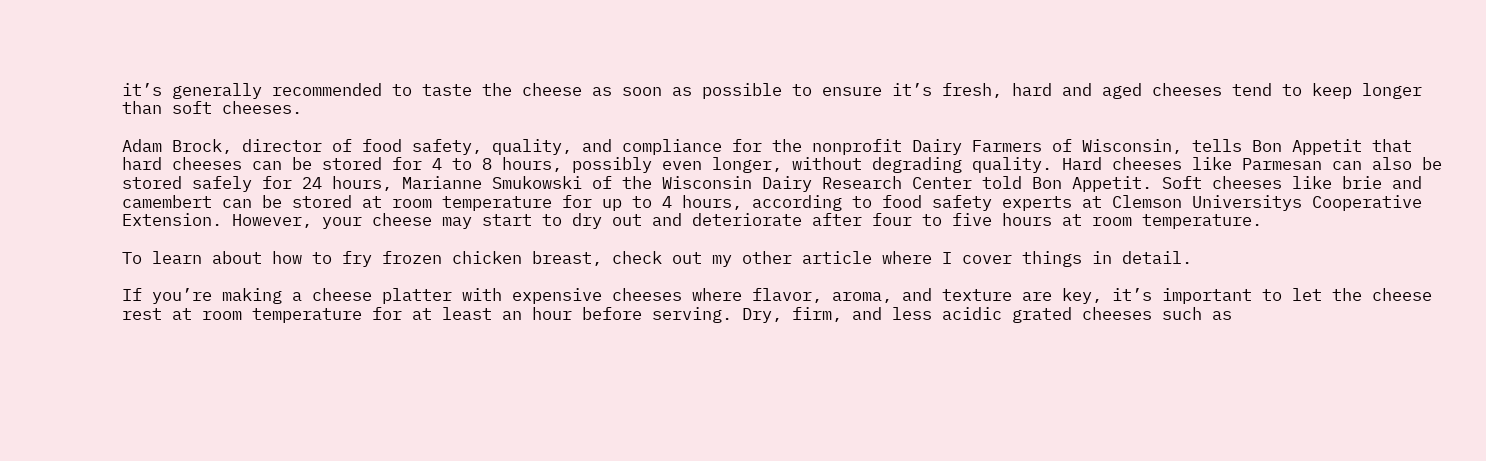it’s generally recommended to taste the cheese as soon as possible to ensure it’s fresh, hard and aged cheeses tend to keep longer than soft cheeses.

Adam Brock, director of food safety, quality, and compliance for the nonprofit Dairy Farmers of Wisconsin, tells Bon Appetit that hard cheeses can be stored for 4 to 8 hours, possibly even longer, without degrading quality. Hard cheeses like Parmesan can also be stored safely for 24 hours, Marianne Smukowski of the Wisconsin Dairy Research Center told Bon Appetit. Soft cheeses like brie and camembert can be stored at room temperature for up to 4 hours, according to food safety experts at Clemson Universitys Cooperative Extension. However, your cheese may start to dry out and deteriorate after four to five hours at room temperature.

To learn about how to fry frozen chicken breast, check out my other article where I cover things in detail.

If you’re making a cheese platter with expensive cheeses where flavor, aroma, and texture are key, it’s important to let the cheese rest at room temperature for at least an hour before serving. Dry, firm, and less acidic grated cheeses such as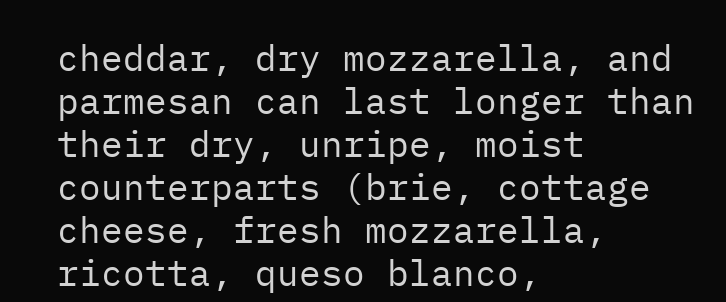cheddar, dry mozzarella, and parmesan can last longer than their dry, unripe, moist counterparts (brie, cottage cheese, fresh mozzarella, ricotta, queso blanco,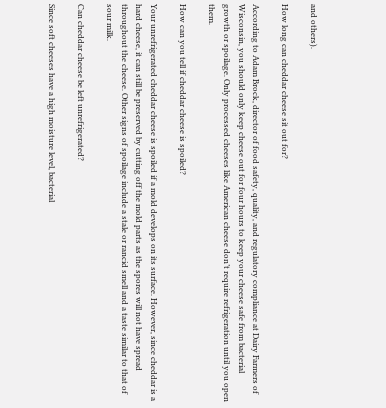and others).

How long can cheddar cheese sit out for?

According to Adam Brock, director of food safety, quality, and regulatory compliance at Dairy Farmers of Wisconsin, you should only keep cheese out for four hours to keep your cheese safe from bacterial growth or spoilage. Only processed cheeses like American cheese don’t require refrigeration until you open them.

How can you tell if cheddar cheese is spoiled?

Your unrefrigerated cheddar cheese is spoiled if a mold develops on its surface. However, since cheddar is a hard cheese, it can still be preserved by cutting off the mold parts as the spores will not have spread throughout the cheese. Other signs of spoilage include a stale or rancid smell and a taste similar to that of sour milk.

Can cheddar cheese be left unrefrigerated?

Since soft cheeses have a high moisture level, bacterial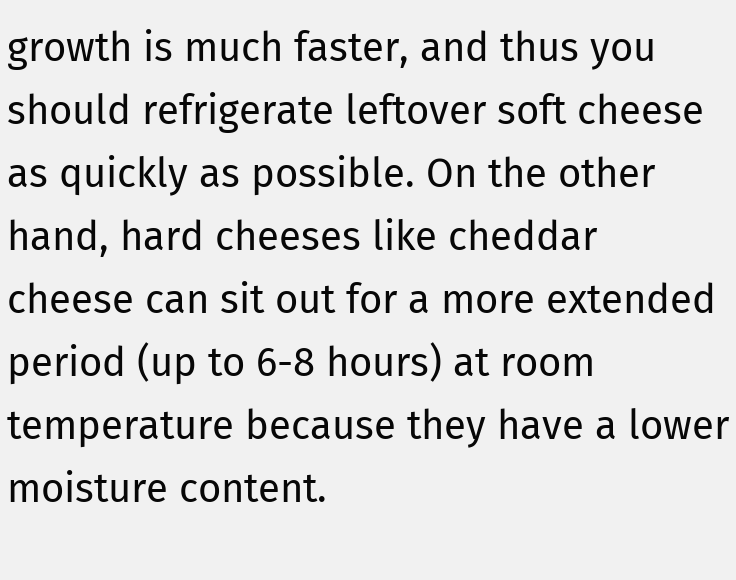growth is much faster, and thus you should refrigerate leftover soft cheese as quickly as possible. On the other hand, hard cheeses like cheddar cheese can sit out for a more extended period (up to 6-8 hours) at room temperature because they have a lower moisture content.